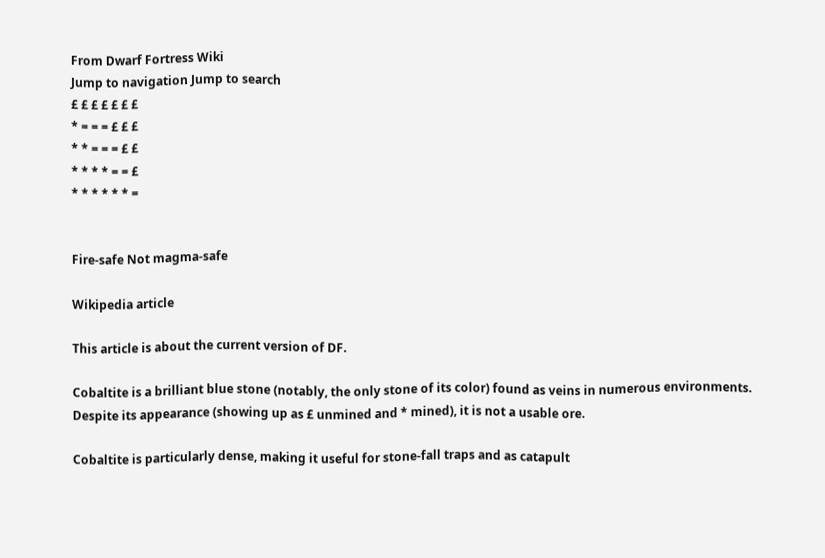From Dwarf Fortress Wiki
Jump to navigation Jump to search
£ £ £ £ £ £ £
* = = = £ £ £
* * = = = £ £
* * * * = = £
* * * * * * =


Fire-safe Not magma-safe

Wikipedia article

This article is about the current version of DF.

Cobaltite is a brilliant blue stone (notably, the only stone of its color) found as veins in numerous environments. Despite its appearance (showing up as £ unmined and * mined), it is not a usable ore.

Cobaltite is particularly dense, making it useful for stone-fall traps and as catapult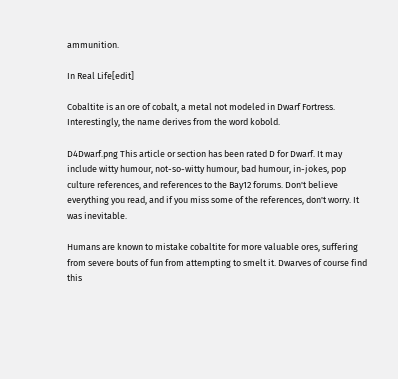ammunition.

In Real Life[edit]

Cobaltite is an ore of cobalt, a metal not modeled in Dwarf Fortress. Interestingly, the name derives from the word kobold.

D4Dwarf.png This article or section has been rated D for Dwarf. It may include witty humour, not-so-witty humour, bad humour, in-jokes, pop culture references, and references to the Bay12 forums. Don't believe everything you read, and if you miss some of the references, don't worry. It was inevitable.

Humans are known to mistake cobaltite for more valuable ores, suffering from severe bouts of fun from attempting to smelt it. Dwarves of course find this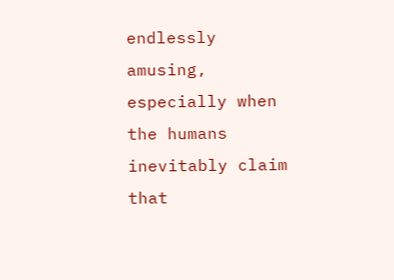endlessly amusing, especially when the humans inevitably claim that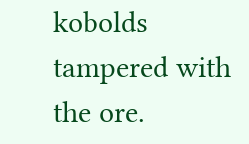kobolds tampered with the ore.